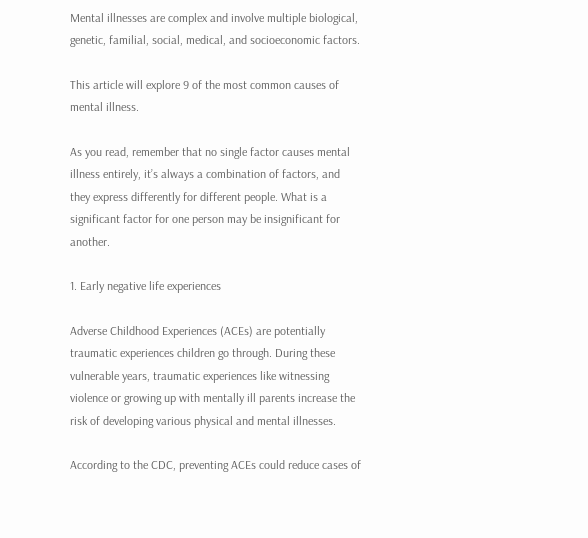Mental illnesses are complex and involve multiple biological, genetic, familial, social, medical, and socioeconomic factors.

This article will explore 9 of the most common causes of mental illness.

As you read, remember that no single factor causes mental illness entirely, it’s always a combination of factors, and they express differently for different people. What is a significant factor for one person may be insignificant for another.

1. Early negative life experiences

Adverse Childhood Experiences (ACEs) are potentially traumatic experiences children go through. During these vulnerable years, traumatic experiences like witnessing violence or growing up with mentally ill parents increase the risk of developing various physical and mental illnesses.

According to the CDC, preventing ACEs could reduce cases of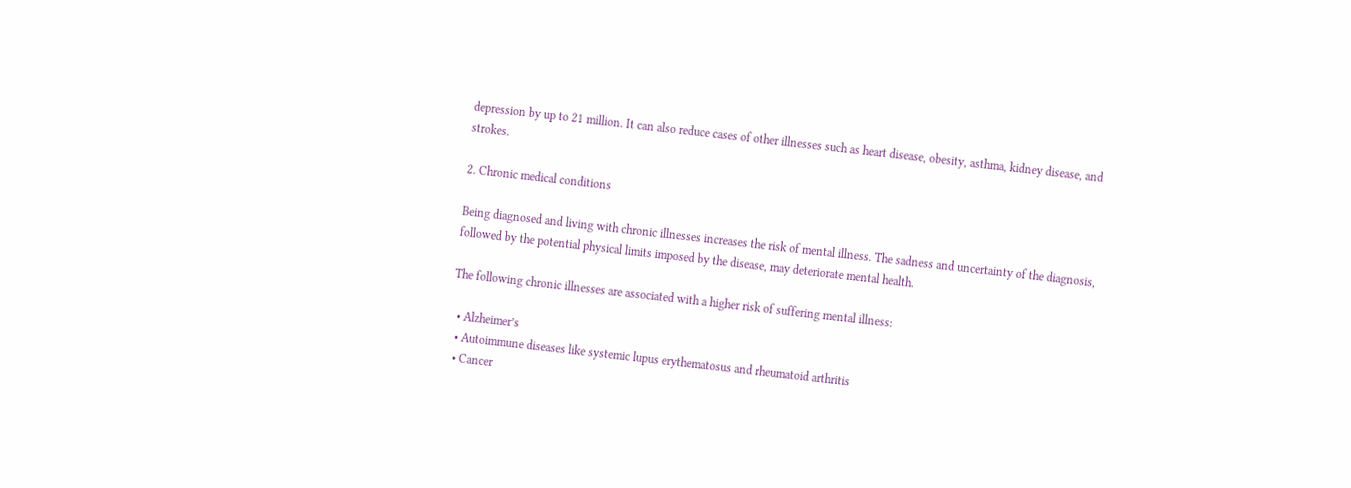depression by up to 21 million. It can also reduce cases of other illnesses such as heart disease, obesity, asthma, kidney disease, and strokes.

2. Chronic medical conditions

Being diagnosed and living with chronic illnesses increases the risk of mental illness. The sadness and uncertainty of the diagnosis, followed by the potential physical limits imposed by the disease, may deteriorate mental health.

The following chronic illnesses are associated with a higher risk of suffering mental illness:

  • Alzheimer’s
  • Autoimmune diseases like systemic lupus erythematosus and rheumatoid arthritis
  • Cancer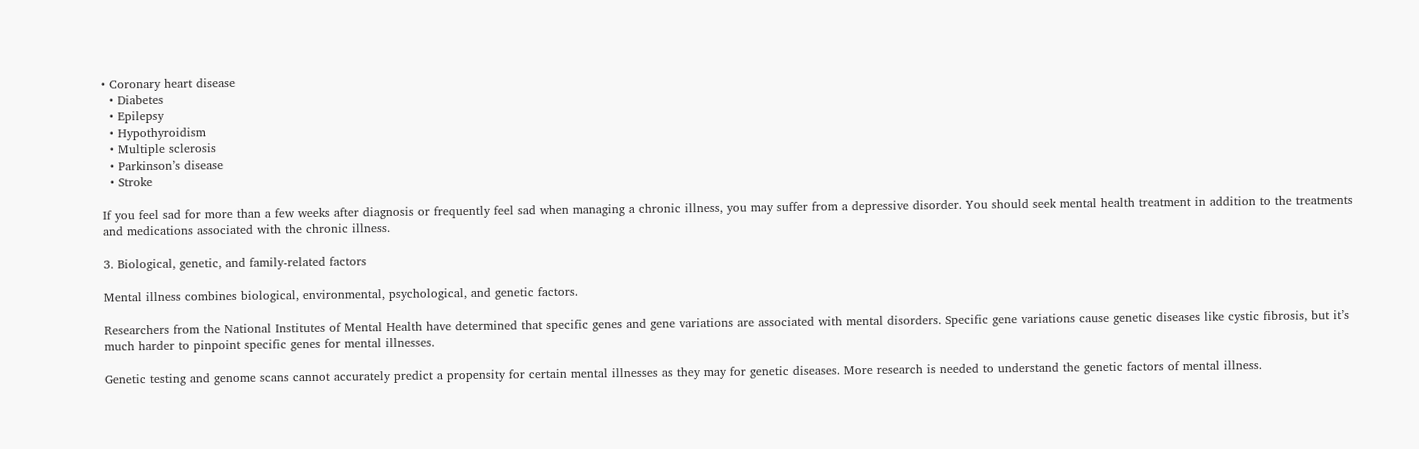• Coronary heart disease
  • Diabetes
  • Epilepsy
  • Hypothyroidism
  • Multiple sclerosis
  • Parkinson’s disease
  • Stroke

If you feel sad for more than a few weeks after diagnosis or frequently feel sad when managing a chronic illness, you may suffer from a depressive disorder. You should seek mental health treatment in addition to the treatments and medications associated with the chronic illness.

3. Biological, genetic, and family-related factors

Mental illness combines biological, environmental, psychological, and genetic factors.

Researchers from the National Institutes of Mental Health have determined that specific genes and gene variations are associated with mental disorders. Specific gene variations cause genetic diseases like cystic fibrosis, but it’s much harder to pinpoint specific genes for mental illnesses.

Genetic testing and genome scans cannot accurately predict a propensity for certain mental illnesses as they may for genetic diseases. More research is needed to understand the genetic factors of mental illness.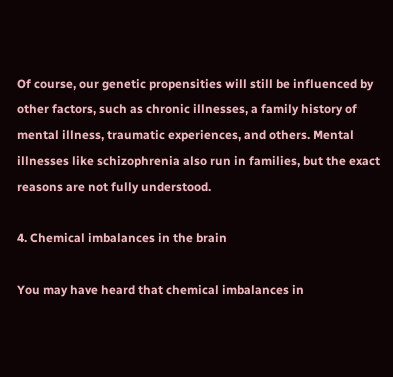Of course, our genetic propensities will still be influenced by other factors, such as chronic illnesses, a family history of mental illness, traumatic experiences, and others. Mental illnesses like schizophrenia also run in families, but the exact reasons are not fully understood.

4. Chemical imbalances in the brain

You may have heard that chemical imbalances in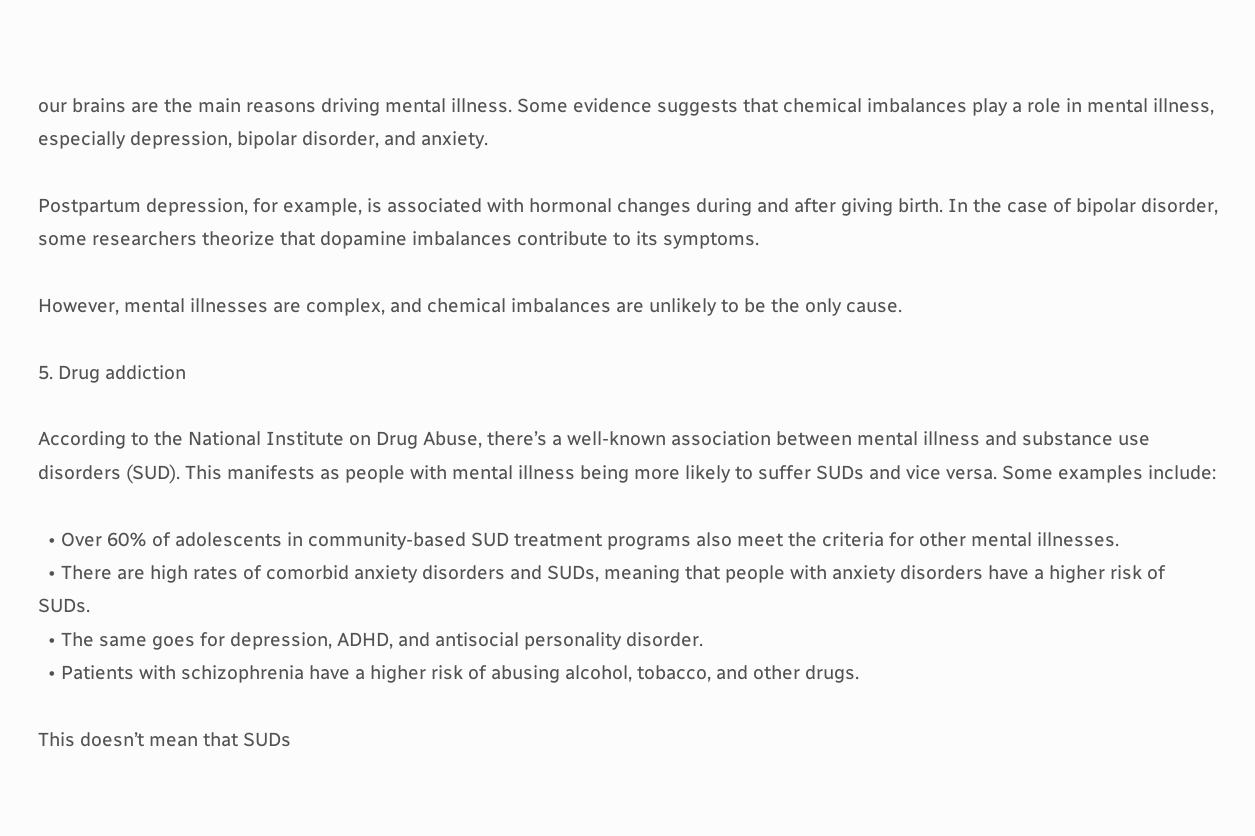our brains are the main reasons driving mental illness. Some evidence suggests that chemical imbalances play a role in mental illness, especially depression, bipolar disorder, and anxiety.

Postpartum depression, for example, is associated with hormonal changes during and after giving birth. In the case of bipolar disorder, some researchers theorize that dopamine imbalances contribute to its symptoms.

However, mental illnesses are complex, and chemical imbalances are unlikely to be the only cause.

5. Drug addiction

According to the National Institute on Drug Abuse, there’s a well-known association between mental illness and substance use disorders (SUD). This manifests as people with mental illness being more likely to suffer SUDs and vice versa. Some examples include:

  • Over 60% of adolescents in community-based SUD treatment programs also meet the criteria for other mental illnesses.
  • There are high rates of comorbid anxiety disorders and SUDs, meaning that people with anxiety disorders have a higher risk of SUDs.
  • The same goes for depression, ADHD, and antisocial personality disorder.
  • Patients with schizophrenia have a higher risk of abusing alcohol, tobacco, and other drugs.

This doesn’t mean that SUDs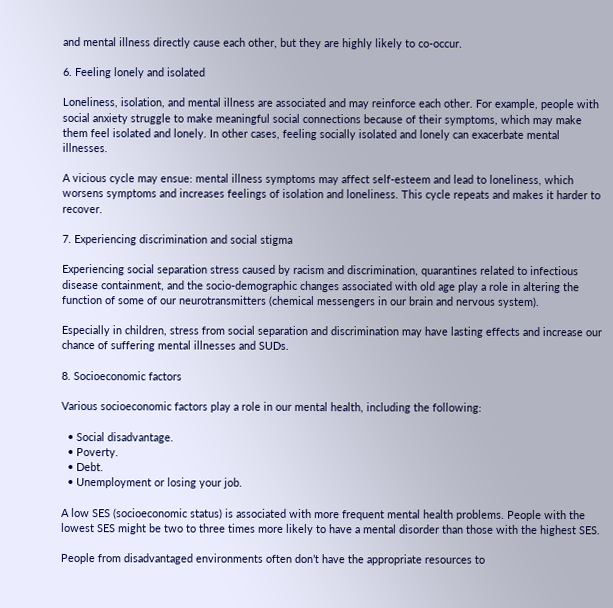and mental illness directly cause each other, but they are highly likely to co-occur.

6. Feeling lonely and isolated

Loneliness, isolation, and mental illness are associated and may reinforce each other. For example, people with social anxiety struggle to make meaningful social connections because of their symptoms, which may make them feel isolated and lonely. In other cases, feeling socially isolated and lonely can exacerbate mental illnesses.

A vicious cycle may ensue: mental illness symptoms may affect self-esteem and lead to loneliness, which worsens symptoms and increases feelings of isolation and loneliness. This cycle repeats and makes it harder to recover.

7. Experiencing discrimination and social stigma

Experiencing social separation stress caused by racism and discrimination, quarantines related to infectious disease containment, and the socio-demographic changes associated with old age play a role in altering the function of some of our neurotransmitters (chemical messengers in our brain and nervous system).

Especially in children, stress from social separation and discrimination may have lasting effects and increase our chance of suffering mental illnesses and SUDs.

8. Socioeconomic factors

Various socioeconomic factors play a role in our mental health, including the following:

  • Social disadvantage.
  • Poverty.
  • Debt.
  • Unemployment or losing your job.

A low SES (socioeconomic status) is associated with more frequent mental health problems. People with the lowest SES might be two to three times more likely to have a mental disorder than those with the highest SES.

People from disadvantaged environments often don’t have the appropriate resources to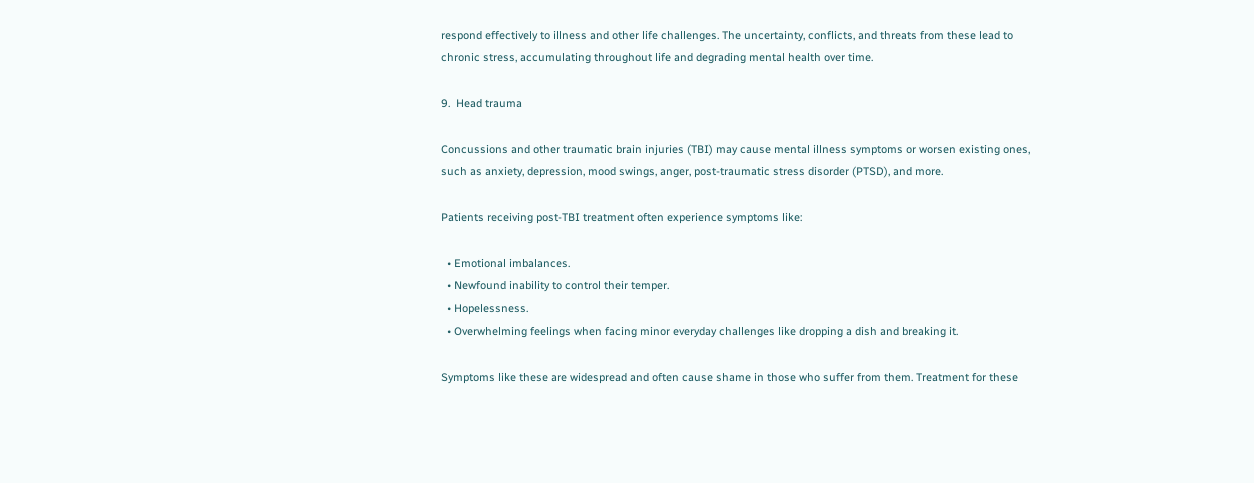respond effectively to illness and other life challenges. The uncertainty, conflicts, and threats from these lead to chronic stress, accumulating throughout life and degrading mental health over time.

9.  Head trauma

Concussions and other traumatic brain injuries (TBI) may cause mental illness symptoms or worsen existing ones, such as anxiety, depression, mood swings, anger, post-traumatic stress disorder (PTSD), and more.

Patients receiving post-TBI treatment often experience symptoms like:

  • Emotional imbalances.
  • Newfound inability to control their temper.
  • Hopelessness.
  • Overwhelming feelings when facing minor everyday challenges like dropping a dish and breaking it.

Symptoms like these are widespread and often cause shame in those who suffer from them. Treatment for these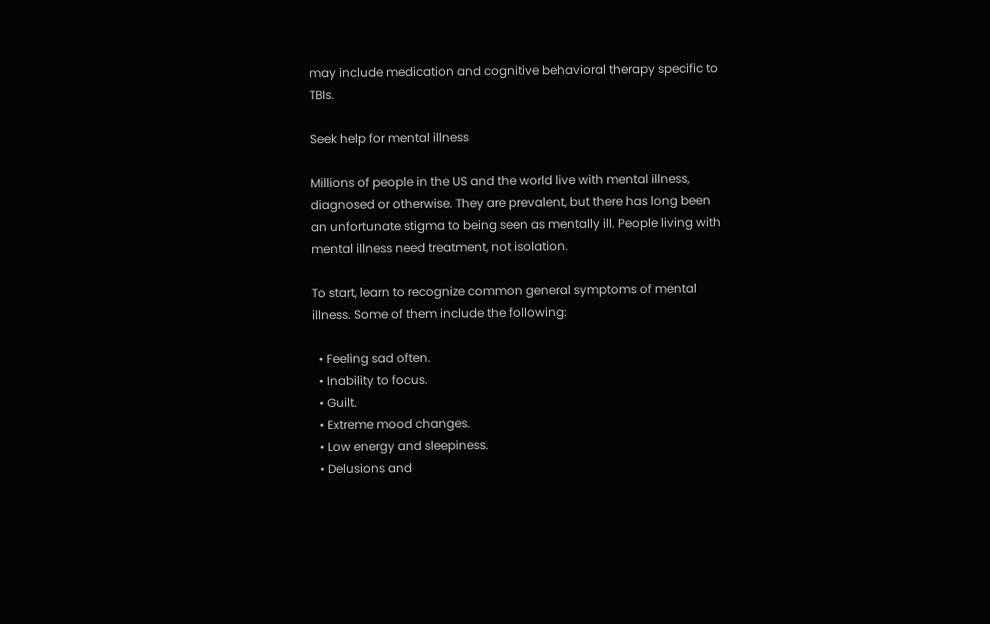may include medication and cognitive behavioral therapy specific to TBIs.

Seek help for mental illness

Millions of people in the US and the world live with mental illness, diagnosed or otherwise. They are prevalent, but there has long been an unfortunate stigma to being seen as mentally ill. People living with mental illness need treatment, not isolation.

To start, learn to recognize common general symptoms of mental illness. Some of them include the following:

  • Feeling sad often.
  • Inability to focus.
  • Guilt.
  • Extreme mood changes.
  • Low energy and sleepiness.
  • Delusions and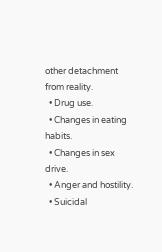other detachment from reality.
  • Drug use.
  • Changes in eating habits.
  • Changes in sex drive.
  • Anger and hostility.
  • Suicidal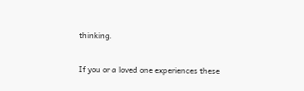thinking.

If you or a loved one experiences these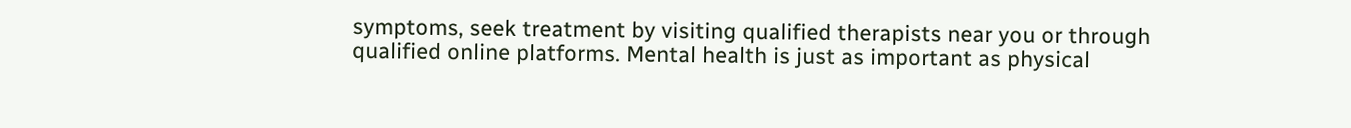symptoms, seek treatment by visiting qualified therapists near you or through qualified online platforms. Mental health is just as important as physical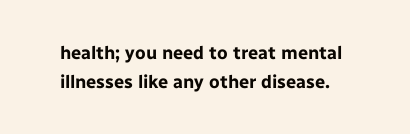health; you need to treat mental illnesses like any other disease.